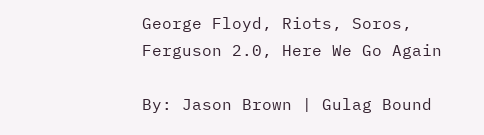George Floyd, Riots, Soros, Ferguson 2.0, Here We Go Again

By: Jason Brown | Gulag Bound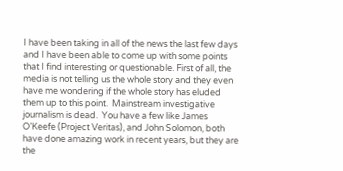I have been taking in all of the news the last few days and I have been able to come up with some points that I find interesting or questionable. First of all, the media is not telling us the whole story and they even have me wondering if the whole story has eluded them up to this point.  Mainstream investigative journalism is dead.  You have a few like James O’Keefe (Project Veritas), and John Solomon, both have done amazing work in recent years, but they are the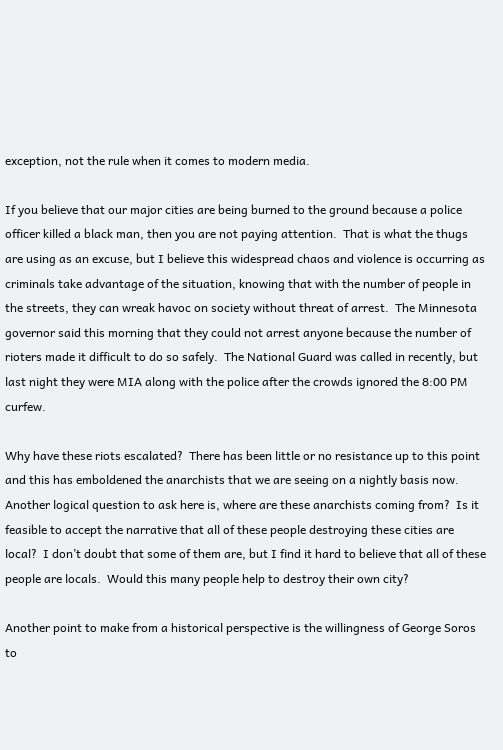exception, not the rule when it comes to modern media.

If you believe that our major cities are being burned to the ground because a police officer killed a black man, then you are not paying attention.  That is what the thugs are using as an excuse, but I believe this widespread chaos and violence is occurring as criminals take advantage of the situation, knowing that with the number of people in the streets, they can wreak havoc on society without threat of arrest.  The Minnesota governor said this morning that they could not arrest anyone because the number of rioters made it difficult to do so safely.  The National Guard was called in recently, but last night they were MIA along with the police after the crowds ignored the 8:00 PM curfew.

Why have these riots escalated?  There has been little or no resistance up to this point and this has emboldened the anarchists that we are seeing on a nightly basis now.  Another logical question to ask here is, where are these anarchists coming from?  Is it feasible to accept the narrative that all of these people destroying these cities are local?  I don’t doubt that some of them are, but I find it hard to believe that all of these people are locals.  Would this many people help to destroy their own city?

Another point to make from a historical perspective is the willingness of George Soros to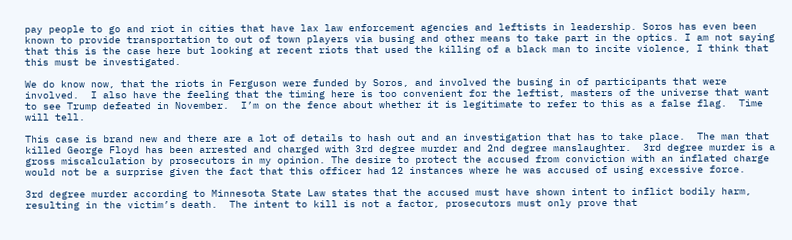pay people to go and riot in cities that have lax law enforcement agencies and leftists in leadership. Soros has even been known to provide transportation to out of town players via busing and other means to take part in the optics. I am not saying that this is the case here but looking at recent riots that used the killing of a black man to incite violence, I think that this must be investigated.

We do know now, that the riots in Ferguson were funded by Soros, and involved the busing in of participants that were involved.  I also have the feeling that the timing here is too convenient for the leftist, masters of the universe that want to see Trump defeated in November.  I’m on the fence about whether it is legitimate to refer to this as a false flag.  Time will tell.

This case is brand new and there are a lot of details to hash out and an investigation that has to take place.  The man that killed George Floyd has been arrested and charged with 3rd degree murder and 2nd degree manslaughter.  3rd degree murder is a gross miscalculation by prosecutors in my opinion. The desire to protect the accused from conviction with an inflated charge would not be a surprise given the fact that this officer had 12 instances where he was accused of using excessive force.

3rd degree murder according to Minnesota State Law states that the accused must have shown intent to inflict bodily harm, resulting in the victim’s death.  The intent to kill is not a factor, prosecutors must only prove that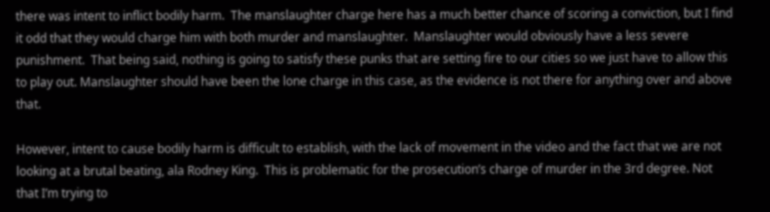there was intent to inflict bodily harm.  The manslaughter charge here has a much better chance of scoring a conviction, but I find it odd that they would charge him with both murder and manslaughter.  Manslaughter would obviously have a less severe punishment.  That being said, nothing is going to satisfy these punks that are setting fire to our cities so we just have to allow this to play out. Manslaughter should have been the lone charge in this case, as the evidence is not there for anything over and above that.

However, intent to cause bodily harm is difficult to establish, with the lack of movement in the video and the fact that we are not looking at a brutal beating, ala Rodney King.  This is problematic for the prosecution’s charge of murder in the 3rd degree. Not that I’m trying to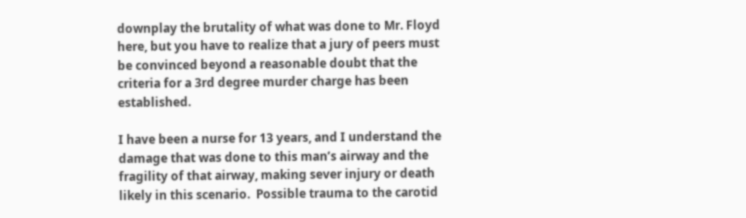downplay the brutality of what was done to Mr. Floyd here, but you have to realize that a jury of peers must be convinced beyond a reasonable doubt that the criteria for a 3rd degree murder charge has been established.

I have been a nurse for 13 years, and I understand the damage that was done to this man’s airway and the fragility of that airway, making sever injury or death likely in this scenario.  Possible trauma to the carotid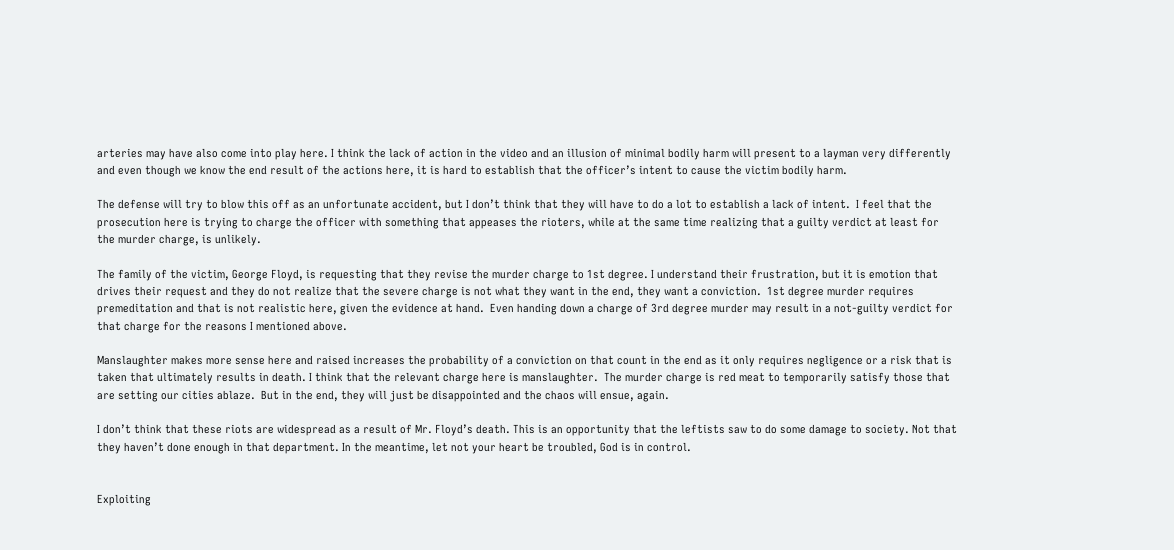arteries may have also come into play here. I think the lack of action in the video and an illusion of minimal bodily harm will present to a layman very differently and even though we know the end result of the actions here, it is hard to establish that the officer’s intent to cause the victim bodily harm.

The defense will try to blow this off as an unfortunate accident, but I don’t think that they will have to do a lot to establish a lack of intent.  I feel that the prosecution here is trying to charge the officer with something that appeases the rioters, while at the same time realizing that a guilty verdict at least for the murder charge, is unlikely.

The family of the victim, George Floyd, is requesting that they revise the murder charge to 1st degree. I understand their frustration, but it is emotion that drives their request and they do not realize that the severe charge is not what they want in the end, they want a conviction.  1st degree murder requires premeditation and that is not realistic here, given the evidence at hand.  Even handing down a charge of 3rd degree murder may result in a not-guilty verdict for that charge for the reasons I mentioned above.

Manslaughter makes more sense here and raised increases the probability of a conviction on that count in the end as it only requires negligence or a risk that is taken that ultimately results in death. I think that the relevant charge here is manslaughter.  The murder charge is red meat to temporarily satisfy those that are setting our cities ablaze.  But in the end, they will just be disappointed and the chaos will ensue, again.

I don’t think that these riots are widespread as a result of Mr. Floyd’s death. This is an opportunity that the leftists saw to do some damage to society. Not that they haven’t done enough in that department. In the meantime, let not your heart be troubled, God is in control.


Exploiting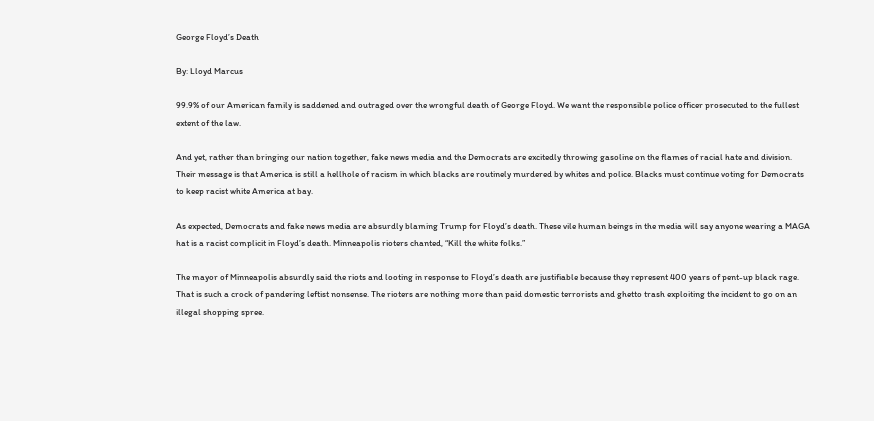George Floyd’s Death

By: Lloyd Marcus

99.9% of our American family is saddened and outraged over the wrongful death of George Floyd. We want the responsible police officer prosecuted to the fullest extent of the law.

And yet, rather than bringing our nation together, fake news media and the Democrats are excitedly throwing gasoline on the flames of racial hate and division. Their message is that America is still a hellhole of racism in which blacks are routinely murdered by whites and police. Blacks must continue voting for Democrats to keep racist white America at bay.

As expected, Democrats and fake news media are absurdly blaming Trump for Floyd’s death. These vile human beings in the media will say anyone wearing a MAGA hat is a racist complicit in Floyd’s death. Minneapolis rioters chanted, “Kill the white folks.”

The mayor of Minneapolis absurdly said the riots and looting in response to Floyd’s death are justifiable because they represent 400 years of pent-up black rage. That is such a crock of pandering leftist nonsense. The rioters are nothing more than paid domestic terrorists and ghetto trash exploiting the incident to go on an illegal shopping spree.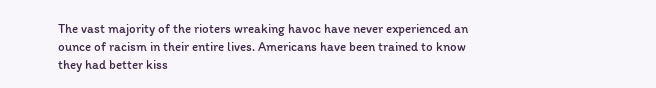The vast majority of the rioters wreaking havoc have never experienced an ounce of racism in their entire lives. Americans have been trained to know they had better kiss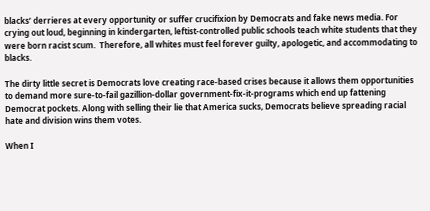blacks’ derrieres at every opportunity or suffer crucifixion by Democrats and fake news media. For crying out loud, beginning in kindergarten, leftist-controlled public schools teach white students that they were born racist scum.  Therefore, all whites must feel forever guilty, apologetic, and accommodating to blacks.

The dirty little secret is Democrats love creating race-based crises because it allows them opportunities to demand more sure-to-fail gazillion-dollar government-fix-it-programs which end up fattening Democrat pockets. Along with selling their lie that America sucks, Democrats believe spreading racial hate and division wins them votes.

When I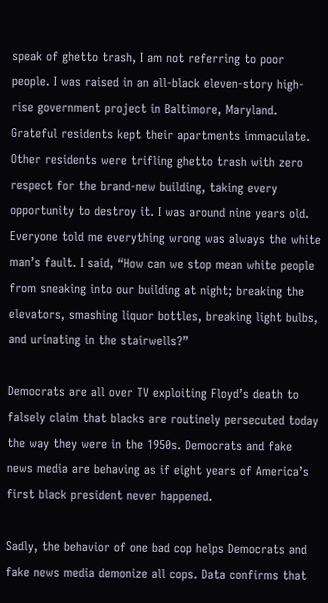speak of ghetto trash, I am not referring to poor people. I was raised in an all-black eleven-story high-rise government project in Baltimore, Maryland. Grateful residents kept their apartments immaculate. Other residents were trifling ghetto trash with zero respect for the brand-new building, taking every opportunity to destroy it. I was around nine years old. Everyone told me everything wrong was always the white man’s fault. I said, “How can we stop mean white people from sneaking into our building at night; breaking the elevators, smashing liquor bottles, breaking light bulbs, and urinating in the stairwells?”

Democrats are all over TV exploiting Floyd’s death to falsely claim that blacks are routinely persecuted today the way they were in the 1950s. Democrats and fake news media are behaving as if eight years of America’s first black president never happened.

Sadly, the behavior of one bad cop helps Democrats and fake news media demonize all cops. Data confirms that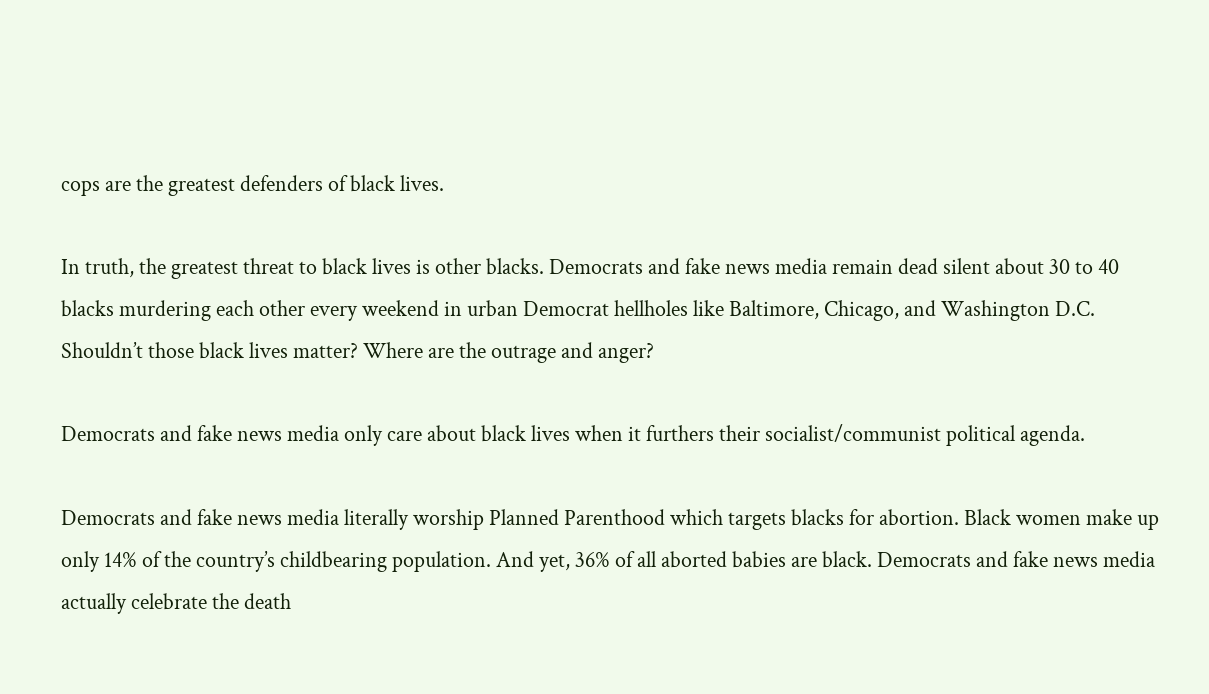cops are the greatest defenders of black lives.

In truth, the greatest threat to black lives is other blacks. Democrats and fake news media remain dead silent about 30 to 40 blacks murdering each other every weekend in urban Democrat hellholes like Baltimore, Chicago, and Washington D.C. Shouldn’t those black lives matter? Where are the outrage and anger?

Democrats and fake news media only care about black lives when it furthers their socialist/communist political agenda.

Democrats and fake news media literally worship Planned Parenthood which targets blacks for abortion. Black women make up only 14% of the country’s childbearing population. And yet, 36% of all aborted babies are black. Democrats and fake news media actually celebrate the death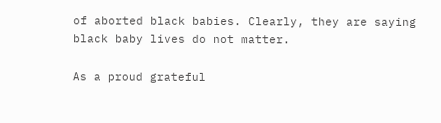of aborted black babies. Clearly, they are saying black baby lives do not matter.

As a proud grateful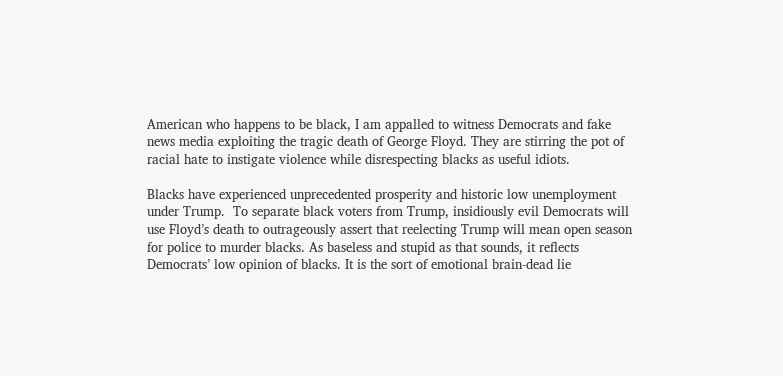American who happens to be black, I am appalled to witness Democrats and fake news media exploiting the tragic death of George Floyd. They are stirring the pot of racial hate to instigate violence while disrespecting blacks as useful idiots.

Blacks have experienced unprecedented prosperity and historic low unemployment under Trump.  To separate black voters from Trump, insidiously evil Democrats will use Floyd’s death to outrageously assert that reelecting Trump will mean open season for police to murder blacks. As baseless and stupid as that sounds, it reflects Democrats’ low opinion of blacks. It is the sort of emotional brain-dead lie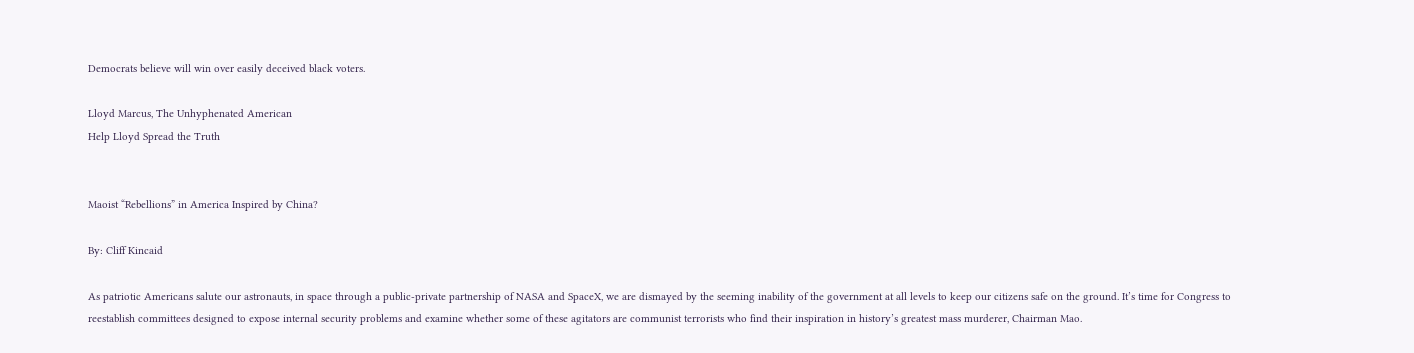Democrats believe will win over easily deceived black voters.

Lloyd Marcus, The Unhyphenated American
Help Lloyd Spread the Truth


Maoist “Rebellions” in America Inspired by China?

By: Cliff Kincaid

As patriotic Americans salute our astronauts, in space through a public-private partnership of NASA and SpaceX, we are dismayed by the seeming inability of the government at all levels to keep our citizens safe on the ground. It’s time for Congress to reestablish committees designed to expose internal security problems and examine whether some of these agitators are communist terrorists who find their inspiration in history’s greatest mass murderer, Chairman Mao.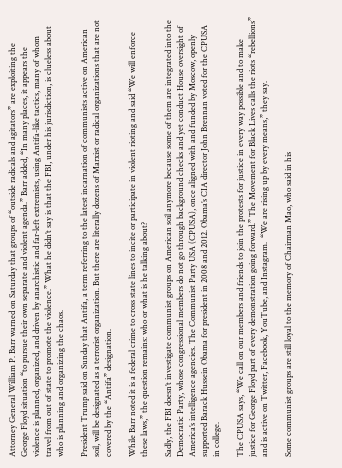Attorney General William P. Barr warned on Saturday that groups of “outside radicals and agitators” are exploiting the George Floyd situation “to pursue their own separate and violent agenda.” Barr added, “In many places, it appears the violence is planned, organized, and driven by anarchistic and far-left extremists, using Antifa-like tactics, many of whom travel from out of state to promote the violence.” What he didn’t say is that the FBI, under his jurisdiction, is clueless about who is planning and organizing the chaos.

President Trump said on Sunday that Antifa, a term referring to the latest incarnation of communists active on American soil, will be designated as a terrorist organization. But there are literally dozens of Marxist or radical organizations that are not covered by the “Antifa” designation.

While Barr noted it is a federal crime to cross state lines to incite or participate in violent rioting and said “We will enforce these laws,” the question remains: who or what is he talking about?

Sadly, the FBI doesn’t investigate communist groups on American soil anymore because some of them are integrated into the Democratic Party, whose congressional members do not go through background checks and yet conduct House oversight of America’s intelligence agencies. The Communist Party USA (CPUSA), once aligned with and funded by Moscow, openly supported Barack Hussein Obama for president in 2008 and 2012. Obama’s CIA director John Brennan voted for the CPUSA in college.

The CPUSA says, “We call on our members and friends to join the protests for justice in every way possible and to make justice for George Floyd part of every demonstration going forward.” The Movement for Black Lives calls the riots “rebellions” and is active on Twitter, Facebook, YouTube, and Instagram.  “We are rising up by every means,” they say.

Some communist groups are still loyal to the memory of Chairman Mao, who said in his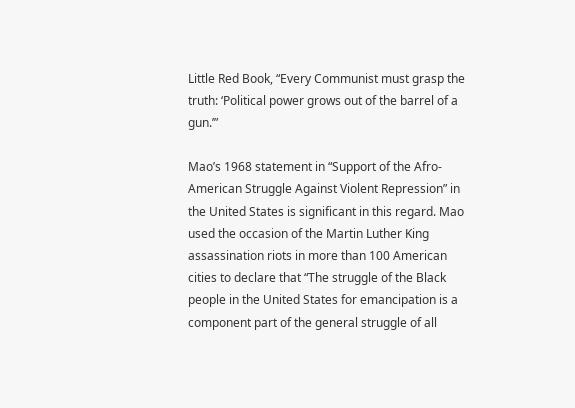Little Red Book, “Every Communist must grasp the truth: ‘Political power grows out of the barrel of a gun.’”

Mao’s 1968 statement in “Support of the Afro-American Struggle Against Violent Repression” in the United States is significant in this regard. Mao used the occasion of the Martin Luther King assassination riots in more than 100 American cities to declare that “The struggle of the Black people in the United States for emancipation is a component part of the general struggle of all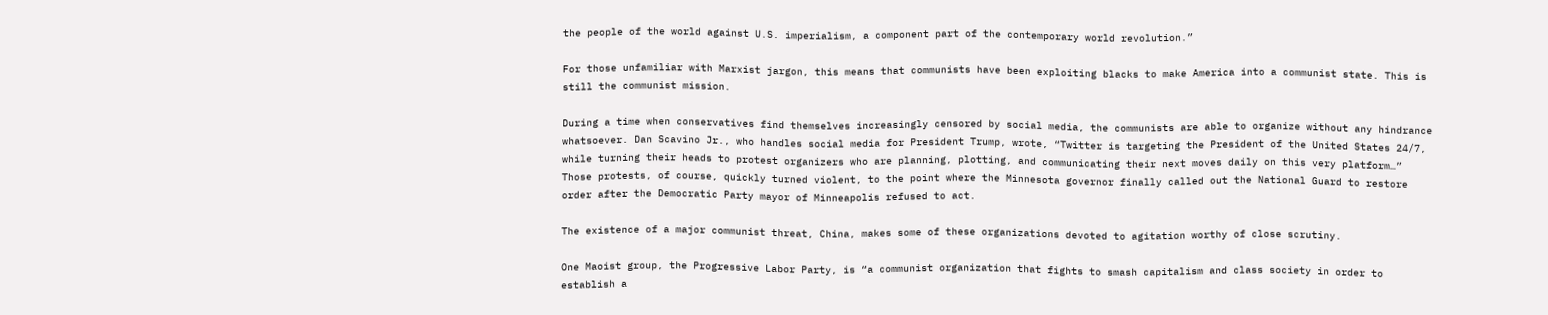the people of the world against U.S. imperialism, a component part of the contemporary world revolution.”

For those unfamiliar with Marxist jargon, this means that communists have been exploiting blacks to make America into a communist state. This is still the communist mission.

During a time when conservatives find themselves increasingly censored by social media, the communists are able to organize without any hindrance whatsoever. Dan Scavino Jr., who handles social media for President Trump, wrote, “Twitter is targeting the President of the United States 24/7, while turning their heads to protest organizers who are planning, plotting, and communicating their next moves daily on this very platform…” Those protests, of course, quickly turned violent, to the point where the Minnesota governor finally called out the National Guard to restore order after the Democratic Party mayor of Minneapolis refused to act.

The existence of a major communist threat, China, makes some of these organizations devoted to agitation worthy of close scrutiny.

One Maoist group, the Progressive Labor Party, is “a communist organization that fights to smash capitalism and class society in order to establish a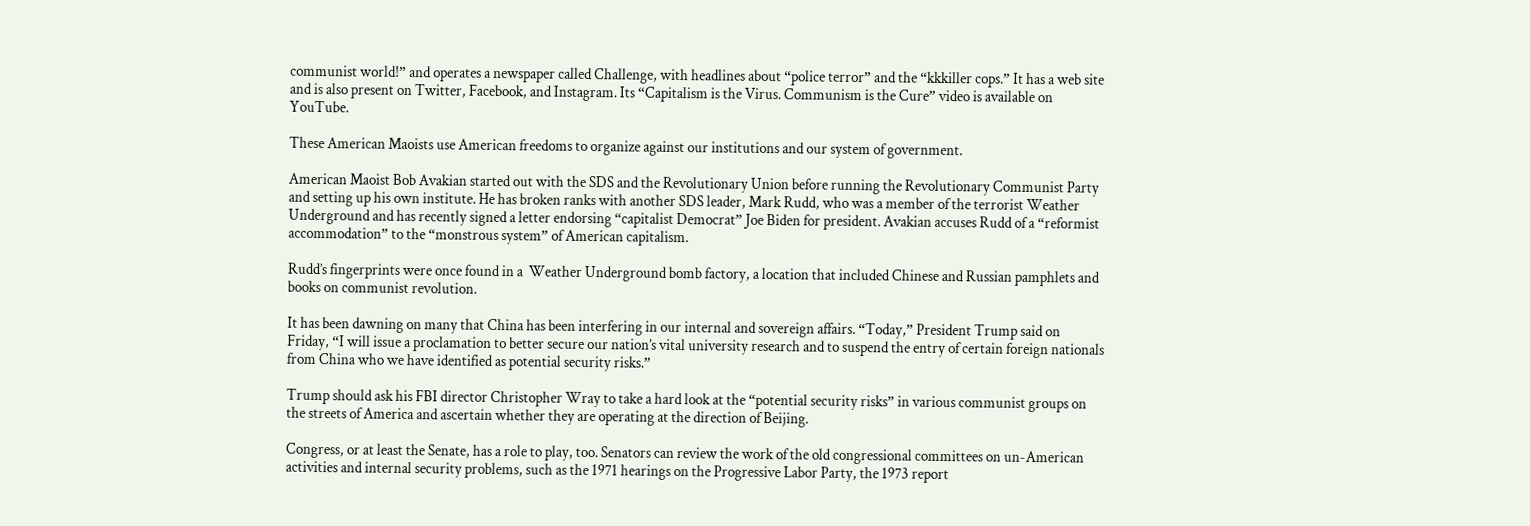communist world!” and operates a newspaper called Challenge, with headlines about “police terror” and the “kkkiller cops.” It has a web site and is also present on Twitter, Facebook, and Instagram. Its “Capitalism is the Virus. Communism is the Cure” video is available on YouTube.

These American Maoists use American freedoms to organize against our institutions and our system of government.

American Maoist Bob Avakian started out with the SDS and the Revolutionary Union before running the Revolutionary Communist Party and setting up his own institute. He has broken ranks with another SDS leader, Mark Rudd, who was a member of the terrorist Weather Underground and has recently signed a letter endorsing “capitalist Democrat” Joe Biden for president. Avakian accuses Rudd of a “reformist accommodation” to the “monstrous system” of American capitalism.

Rudd’s fingerprints were once found in a  Weather Underground bomb factory, a location that included Chinese and Russian pamphlets and books on communist revolution.

It has been dawning on many that China has been interfering in our internal and sovereign affairs. “Today,” President Trump said on Friday, “I will issue a proclamation to better secure our nation’s vital university research and to suspend the entry of certain foreign nationals from China who we have identified as potential security risks.”

Trump should ask his FBI director Christopher Wray to take a hard look at the “potential security risks” in various communist groups on the streets of America and ascertain whether they are operating at the direction of Beijing.

Congress, or at least the Senate, has a role to play, too. Senators can review the work of the old congressional committees on un-American activities and internal security problems, such as the 1971 hearings on the Progressive Labor Party, the 1973 report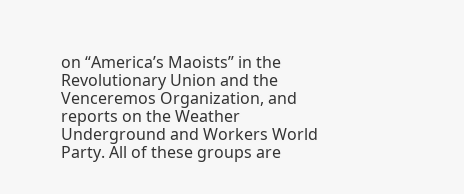on “America’s Maoists” in the Revolutionary Union and the Venceremos Organization, and reports on the Weather Underground and Workers World Party. All of these groups are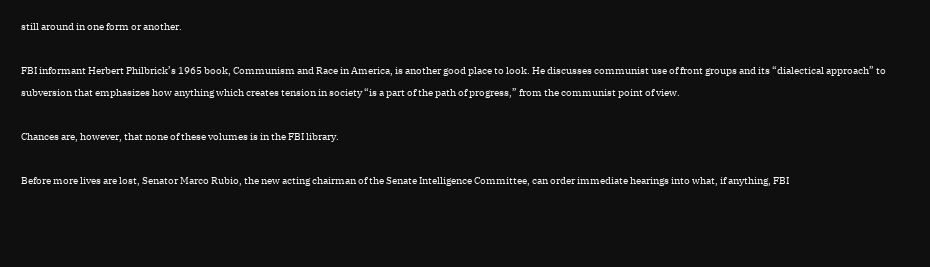still around in one form or another.

FBI informant Herbert Philbrick’s 1965 book, Communism and Race in America, is another good place to look. He discusses communist use of front groups and its “dialectical approach” to subversion that emphasizes how anything which creates tension in society “is a part of the path of progress,” from the communist point of view.

Chances are, however, that none of these volumes is in the FBI library.

Before more lives are lost, Senator Marco Rubio, the new acting chairman of the Senate Intelligence Committee, can order immediate hearings into what, if anything, FBI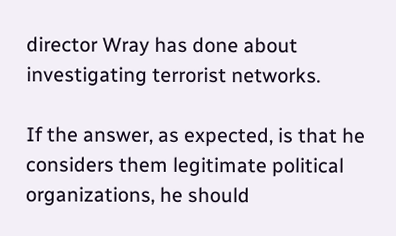director Wray has done about investigating terrorist networks.

If the answer, as expected, is that he considers them legitimate political organizations, he should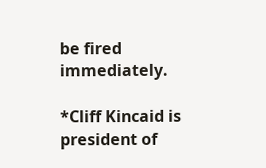be fired immediately.

*Cliff Kincaid is president of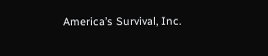America’s Survival, Inc.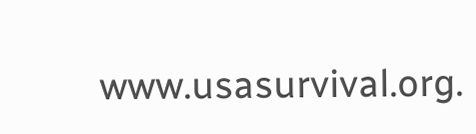www.usasurvival.org.